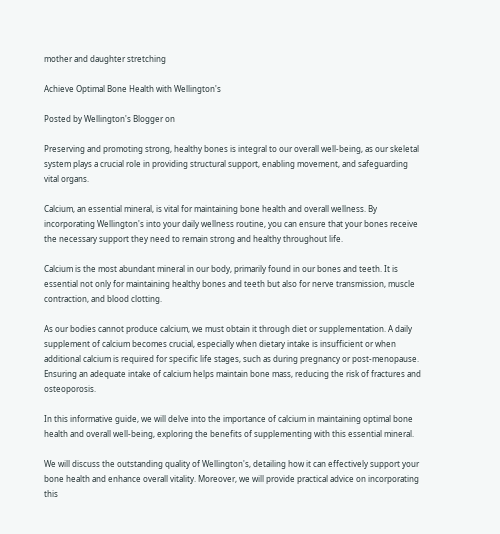mother and daughter stretching

Achieve Optimal Bone Health with Wellington's

Posted by Wellington's Blogger on

Preserving and promoting strong, healthy bones is integral to our overall well-being, as our skeletal system plays a crucial role in providing structural support, enabling movement, and safeguarding vital organs.

Calcium, an essential mineral, is vital for maintaining bone health and overall wellness. By incorporating Wellington's into your daily wellness routine, you can ensure that your bones receive the necessary support they need to remain strong and healthy throughout life.

Calcium is the most abundant mineral in our body, primarily found in our bones and teeth. It is essential not only for maintaining healthy bones and teeth but also for nerve transmission, muscle contraction, and blood clotting.

As our bodies cannot produce calcium, we must obtain it through diet or supplementation. A daily supplement of calcium becomes crucial, especially when dietary intake is insufficient or when additional calcium is required for specific life stages, such as during pregnancy or post-menopause. Ensuring an adequate intake of calcium helps maintain bone mass, reducing the risk of fractures and osteoporosis.

In this informative guide, we will delve into the importance of calcium in maintaining optimal bone health and overall well-being, exploring the benefits of supplementing with this essential mineral.

We will discuss the outstanding quality of Wellington's, detailing how it can effectively support your bone health and enhance overall vitality. Moreover, we will provide practical advice on incorporating this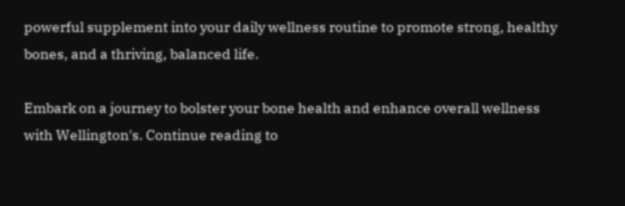powerful supplement into your daily wellness routine to promote strong, healthy bones, and a thriving, balanced life.

Embark on a journey to bolster your bone health and enhance overall wellness with Wellington's. Continue reading to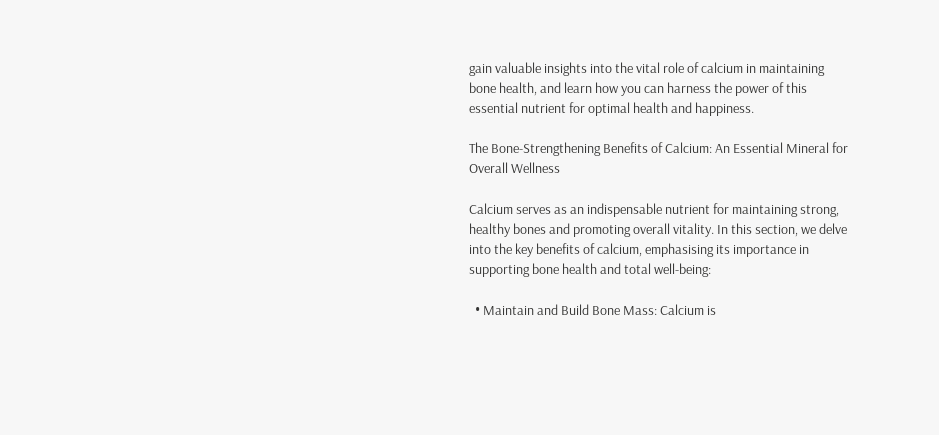gain valuable insights into the vital role of calcium in maintaining bone health, and learn how you can harness the power of this essential nutrient for optimal health and happiness.

The Bone-Strengthening Benefits of Calcium: An Essential Mineral for Overall Wellness

Calcium serves as an indispensable nutrient for maintaining strong, healthy bones and promoting overall vitality. In this section, we delve into the key benefits of calcium, emphasising its importance in supporting bone health and total well-being:

  • Maintain and Build Bone Mass: Calcium is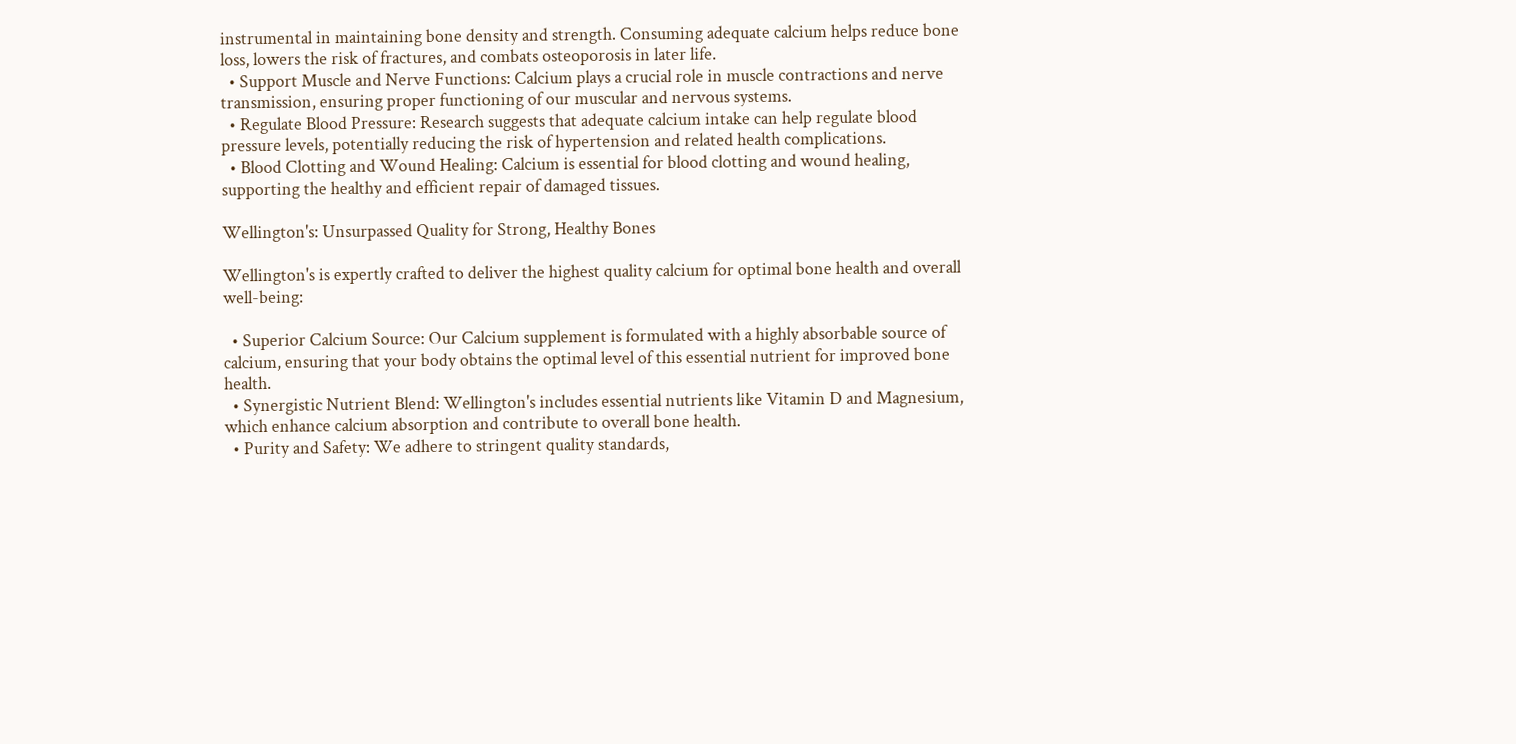instrumental in maintaining bone density and strength. Consuming adequate calcium helps reduce bone loss, lowers the risk of fractures, and combats osteoporosis in later life.
  • Support Muscle and Nerve Functions: Calcium plays a crucial role in muscle contractions and nerve transmission, ensuring proper functioning of our muscular and nervous systems.
  • Regulate Blood Pressure: Research suggests that adequate calcium intake can help regulate blood pressure levels, potentially reducing the risk of hypertension and related health complications.
  • Blood Clotting and Wound Healing: Calcium is essential for blood clotting and wound healing, supporting the healthy and efficient repair of damaged tissues.

Wellington's: Unsurpassed Quality for Strong, Healthy Bones

Wellington's is expertly crafted to deliver the highest quality calcium for optimal bone health and overall well-being:

  • Superior Calcium Source: Our Calcium supplement is formulated with a highly absorbable source of calcium, ensuring that your body obtains the optimal level of this essential nutrient for improved bone health.
  • Synergistic Nutrient Blend: Wellington's includes essential nutrients like Vitamin D and Magnesium, which enhance calcium absorption and contribute to overall bone health.
  • Purity and Safety: We adhere to stringent quality standards,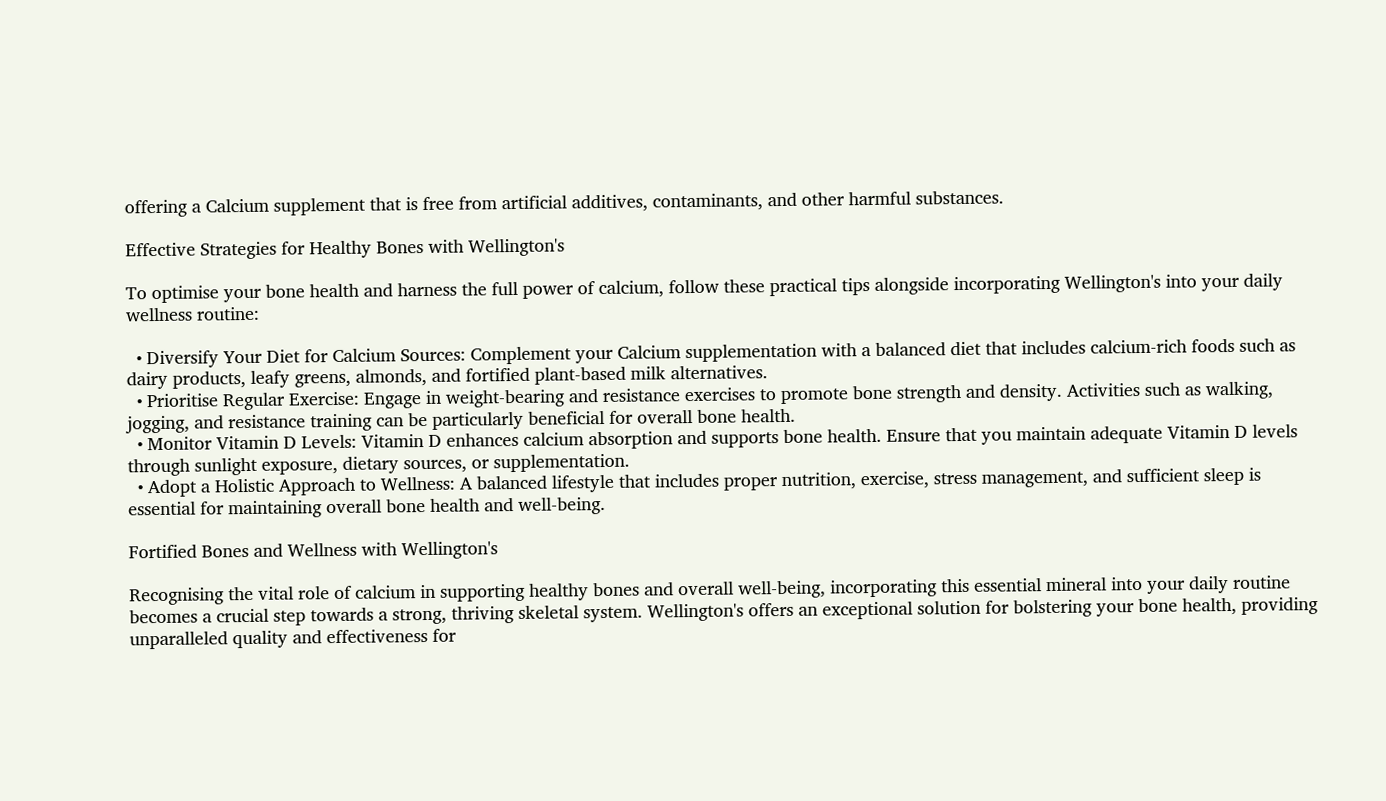offering a Calcium supplement that is free from artificial additives, contaminants, and other harmful substances.

Effective Strategies for Healthy Bones with Wellington's

To optimise your bone health and harness the full power of calcium, follow these practical tips alongside incorporating Wellington's into your daily wellness routine:

  • Diversify Your Diet for Calcium Sources: Complement your Calcium supplementation with a balanced diet that includes calcium-rich foods such as dairy products, leafy greens, almonds, and fortified plant-based milk alternatives.
  • Prioritise Regular Exercise: Engage in weight-bearing and resistance exercises to promote bone strength and density. Activities such as walking, jogging, and resistance training can be particularly beneficial for overall bone health.
  • Monitor Vitamin D Levels: Vitamin D enhances calcium absorption and supports bone health. Ensure that you maintain adequate Vitamin D levels through sunlight exposure, dietary sources, or supplementation.
  • Adopt a Holistic Approach to Wellness: A balanced lifestyle that includes proper nutrition, exercise, stress management, and sufficient sleep is essential for maintaining overall bone health and well-being.

Fortified Bones and Wellness with Wellington's

Recognising the vital role of calcium in supporting healthy bones and overall well-being, incorporating this essential mineral into your daily routine becomes a crucial step towards a strong, thriving skeletal system. Wellington's offers an exceptional solution for bolstering your bone health, providing unparalleled quality and effectiveness for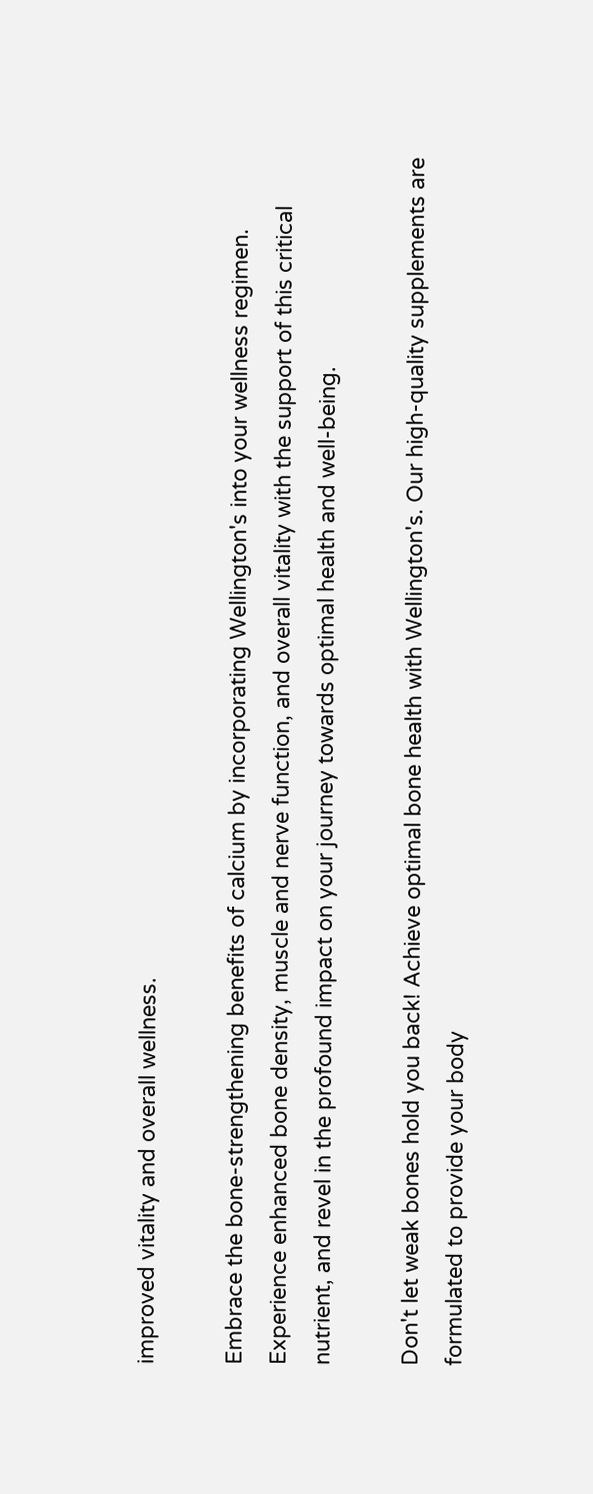improved vitality and overall wellness.

Embrace the bone-strengthening benefits of calcium by incorporating Wellington's into your wellness regimen. Experience enhanced bone density, muscle and nerve function, and overall vitality with the support of this critical nutrient, and revel in the profound impact on your journey towards optimal health and well-being.

Don't let weak bones hold you back! Achieve optimal bone health with Wellington's. Our high-quality supplements are formulated to provide your body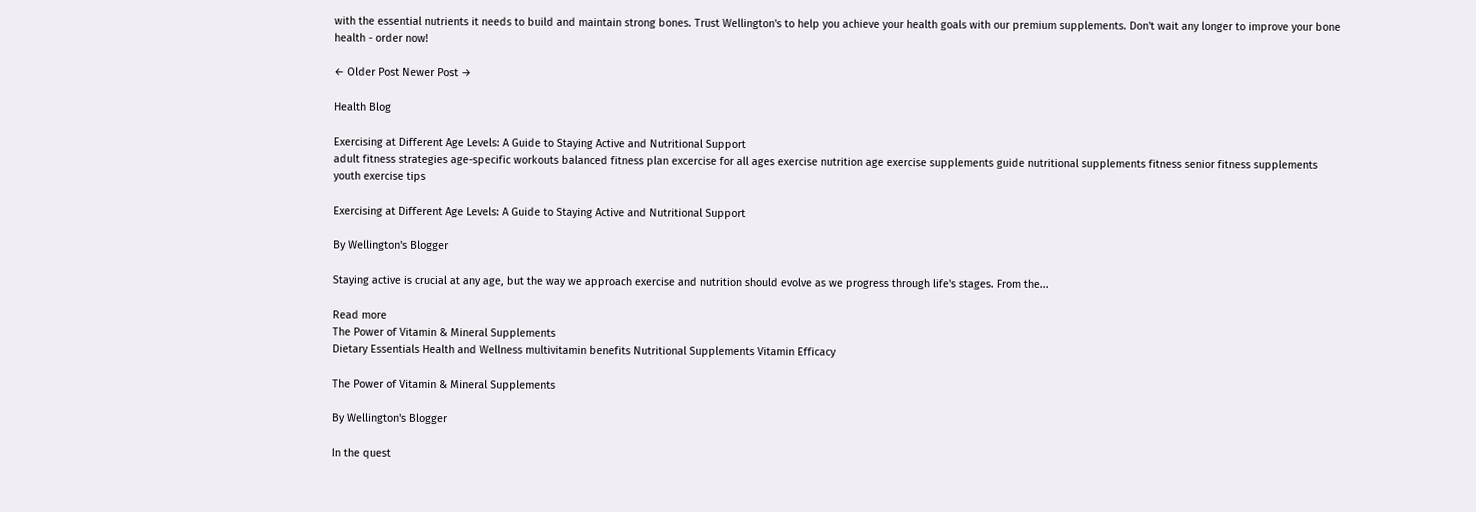with the essential nutrients it needs to build and maintain strong bones. Trust Wellington's to help you achieve your health goals with our premium supplements. Don't wait any longer to improve your bone health - order now!

← Older Post Newer Post →

Health Blog

Exercising at Different Age Levels: A Guide to Staying Active and Nutritional Support
adult fitness strategies age-specific workouts balanced fitness plan excercise for all ages exercise nutrition age exercise supplements guide nutritional supplements fitness senior fitness supplements youth exercise tips

Exercising at Different Age Levels: A Guide to Staying Active and Nutritional Support

By Wellington's Blogger

Staying active is crucial at any age, but the way we approach exercise and nutrition should evolve as we progress through life's stages. From the...

Read more
The Power of Vitamin & Mineral Supplements
Dietary Essentials Health and Wellness multivitamin benefits Nutritional Supplements Vitamin Efficacy

The Power of Vitamin & Mineral Supplements

By Wellington's Blogger

In the quest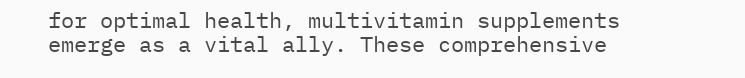for optimal health, multivitamin supplements emerge as a vital ally. These comprehensive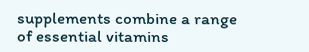supplements combine a range of essential vitamins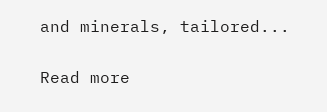and minerals, tailored...

Read more